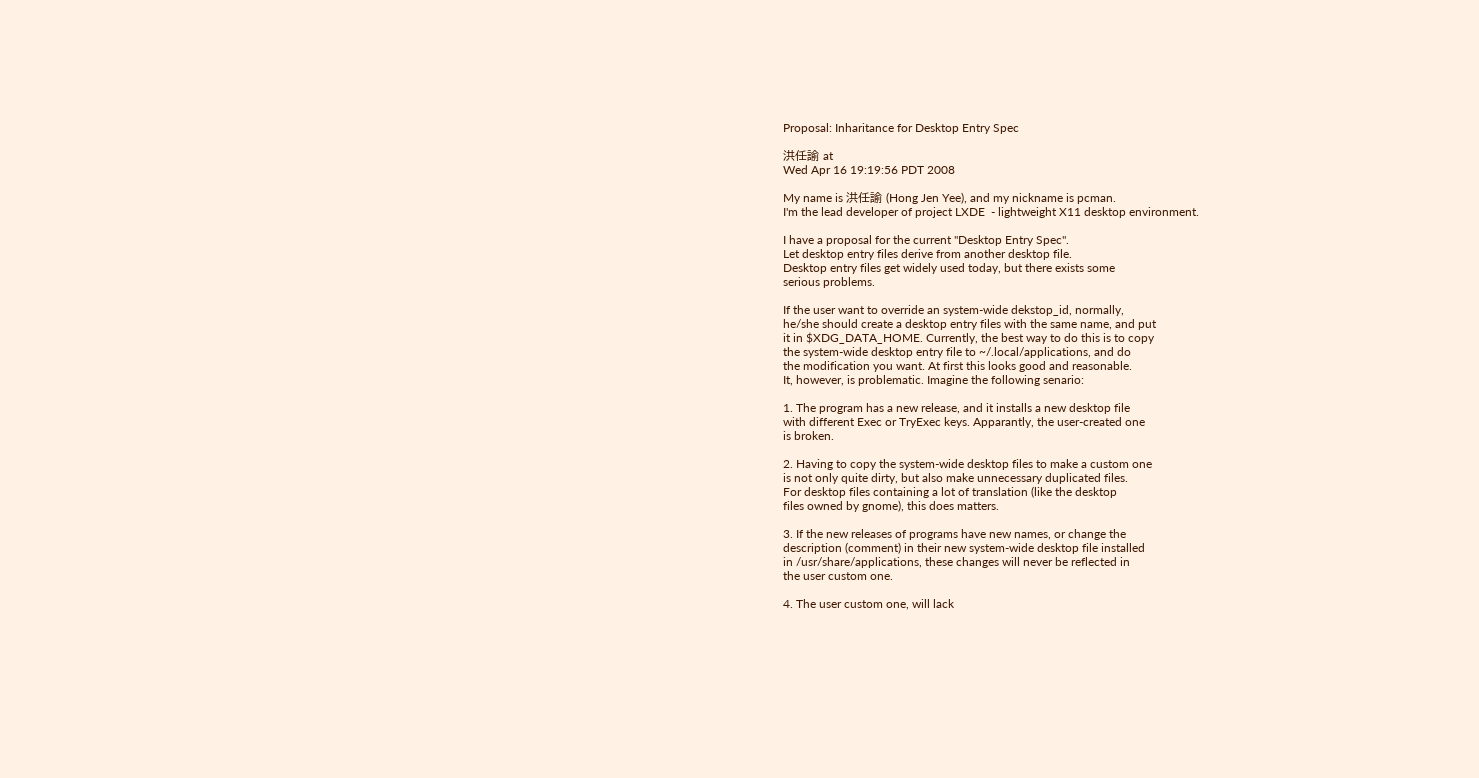Proposal: Inharitance for Desktop Entry Spec

洪任諭 at
Wed Apr 16 19:19:56 PDT 2008

My name is 洪任諭 (Hong Jen Yee), and my nickname is pcman.
I'm the lead developer of project LXDE  - lightweight X11 desktop environment.

I have a proposal for the current "Desktop Entry Spec".
Let desktop entry files derive from another desktop file.
Desktop entry files get widely used today, but there exists some
serious problems.

If the user want to override an system-wide dekstop_id, normally,
he/she should create a desktop entry files with the same name, and put
it in $XDG_DATA_HOME. Currently, the best way to do this is to copy
the system-wide desktop entry file to ~/.local/applications, and do
the modification you want. At first this looks good and reasonable.
It, however, is problematic. Imagine the following senario:

1. The program has a new release, and it installs a new desktop file
with different Exec or TryExec keys. Apparantly, the user-created one
is broken.

2. Having to copy the system-wide desktop files to make a custom one
is not only quite dirty, but also make unnecessary duplicated files.
For desktop files containing a lot of translation (like the desktop
files owned by gnome), this does matters.

3. If the new releases of programs have new names, or change the
description (comment) in their new system-wide desktop file installed
in /usr/share/applications, these changes will never be reflected in
the user custom one.

4. The user custom one, will lack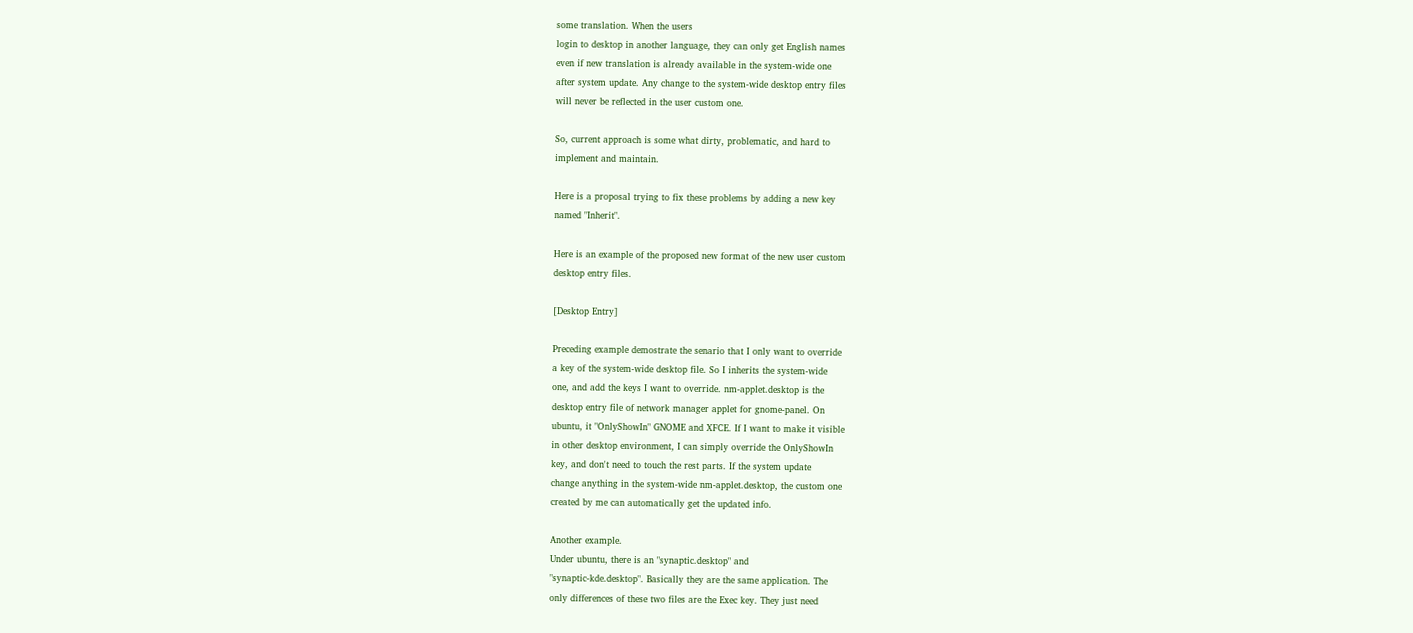some translation. When the users
login to desktop in another language, they can only get English names
even if new translation is already available in the system-wide one
after system update. Any change to the system-wide desktop entry files
will never be reflected in the user custom one.

So, current approach is some what dirty, problematic, and hard to
implement and maintain.

Here is a proposal trying to fix these problems by adding a new key
named "Inherit".

Here is an example of the proposed new format of the new user custom
desktop entry files.

[Desktop Entry]

Preceding example demostrate the senario that I only want to override
a key of the system-wide desktop file. So I inherits the system-wide
one, and add the keys I want to override. nm-applet.desktop is the
desktop entry file of network manager applet for gnome-panel. On
ubuntu, it "OnlyShowIn" GNOME and XFCE. If I want to make it visible
in other desktop environment, I can simply override the OnlyShowIn
key, and don't need to touch the rest parts. If the system update
change anything in the system-wide nm-applet.desktop, the custom one
created by me can automatically get the updated info.

Another example.
Under ubuntu, there is an "synaptic.desktop" and
"synaptic-kde.desktop". Basically they are the same application. The
only differences of these two files are the Exec key. They just need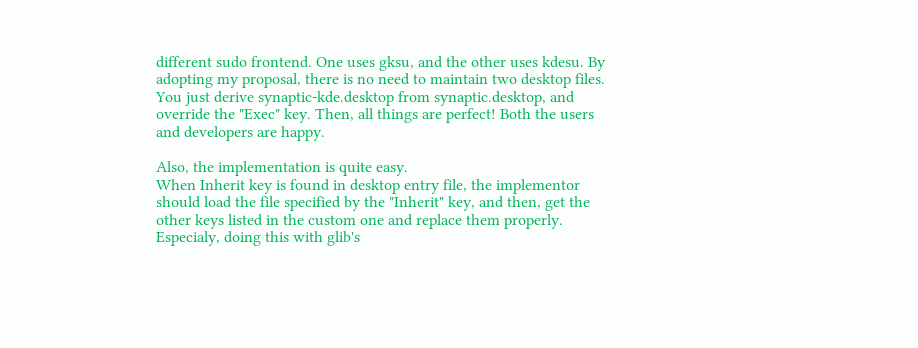different sudo frontend. One uses gksu, and the other uses kdesu. By
adopting my proposal, there is no need to maintain two desktop files.
You just derive synaptic-kde.desktop from synaptic.desktop, and
override the "Exec" key. Then, all things are perfect! Both the users
and developers are happy.

Also, the implementation is quite easy.
When Inherit key is found in desktop entry file, the implementor
should load the file specified by the "Inherit" key, and then, get the
other keys listed in the custom one and replace them properly.
Especialy, doing this with glib's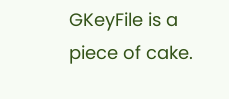GKeyFile is a piece of cake.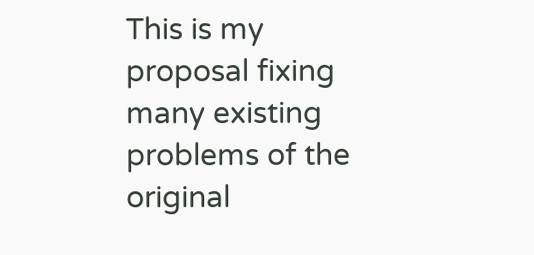This is my proposal fixing many existing problems of the original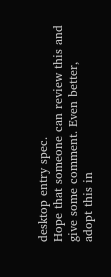desktop entry spec.
Hope that someone can review this and give some comment. Even better,
adopt this in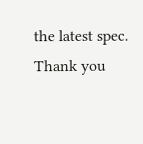the latest spec.
Thank you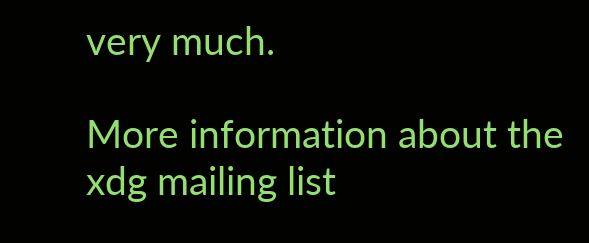very much.

More information about the xdg mailing list